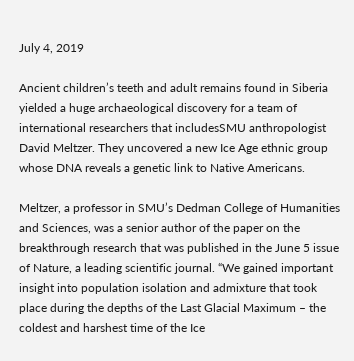July 4, 2019

Ancient children’s teeth and adult remains found in Siberia yielded a huge archaeological discovery for a team of international researchers that includesSMU anthropologist David Meltzer. They uncovered a new Ice Age ethnic group whose DNA reveals a genetic link to Native Americans.

Meltzer, a professor in SMU’s Dedman College of Humanities and Sciences, was a senior author of the paper on the breakthrough research that was published in the June 5 issue of Nature, a leading scientific journal. “We gained important insight into population isolation and admixture that took place during the depths of the Last Glacial Maximum – the coldest and harshest time of the Ice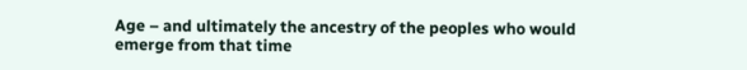Age – and ultimately the ancestry of the peoples who would emerge from that time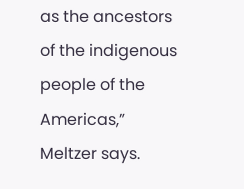as the ancestors of the indigenous people of the Americas,” Meltzer says.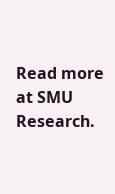Read more at SMU Research.